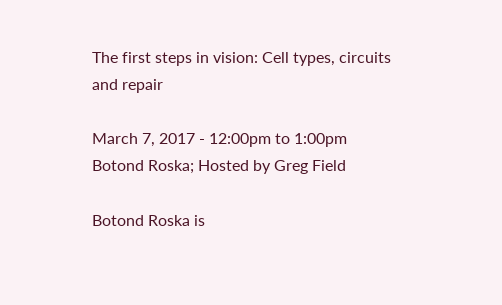The first steps in vision: Cell types, circuits and repair

March 7, 2017 - 12:00pm to 1:00pm
Botond Roska; Hosted by Greg Field

Botond Roska is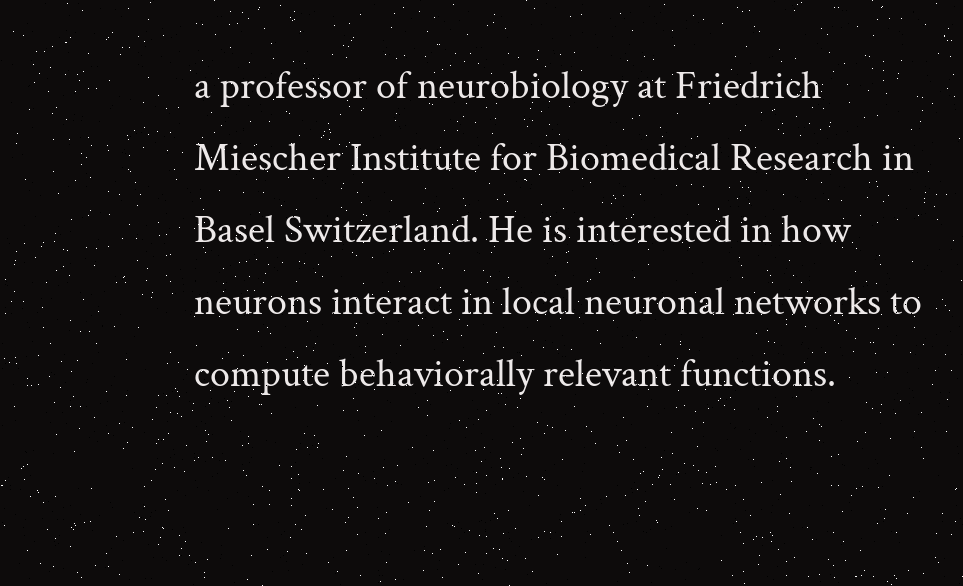a professor of neurobiology at Friedrich Miescher Institute for Biomedical Research in Basel Switzerland. He is interested in how neurons interact in local neuronal networks to compute behaviorally relevant functions.